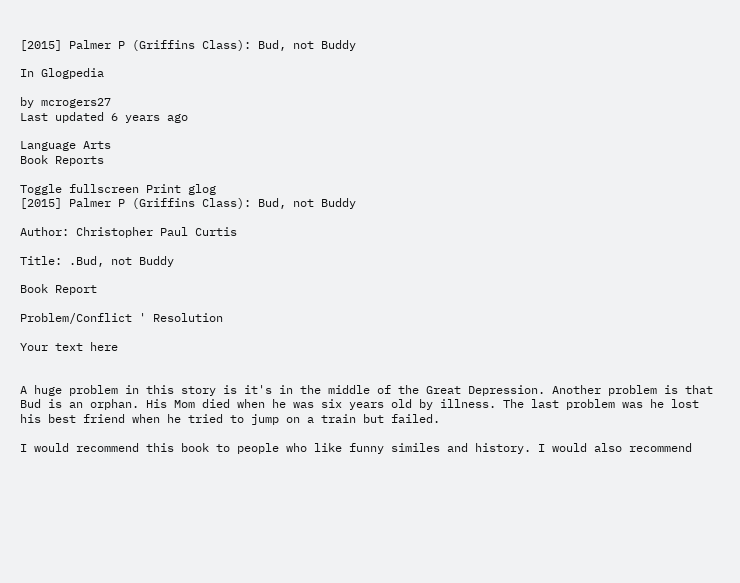[2015] Palmer P (Griffins Class): Bud, not Buddy

In Glogpedia

by mcrogers27
Last updated 6 years ago

Language Arts
Book Reports

Toggle fullscreen Print glog
[2015] Palmer P (Griffins Class): Bud, not Buddy

Author: Christopher Paul Curtis

Title: .Bud, not Buddy

Book Report

Problem/Conflict ' Resolution

Your text here


A huge problem in this story is it's in the middle of the Great Depression. Another problem is that Bud is an orphan. His Mom died when he was six years old by illness. The last problem was he lost his best friend when he tried to jump on a train but failed.

I would recommend this book to people who like funny similes and history. I would also recommend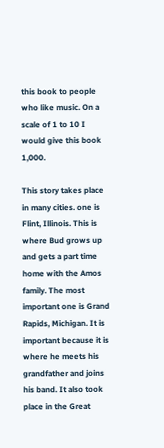this book to people who like music. On a scale of 1 to 10 I would give this book 1,000.

This story takes place in many cities. one is Flint, Illinois. This is where Bud grows up and gets a part time home with the Amos family. The most important one is Grand Rapids, Michigan. It is important because it is where he meets his grandfather and joins his band. It also took place in the Great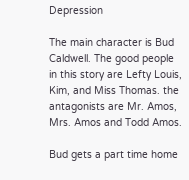Depression

The main character is Bud Caldwell. The good people in this story are Lefty Louis, Kim, and Miss Thomas. the antagonists are Mr. Amos, Mrs. Amos and Todd Amos.

Bud gets a part time home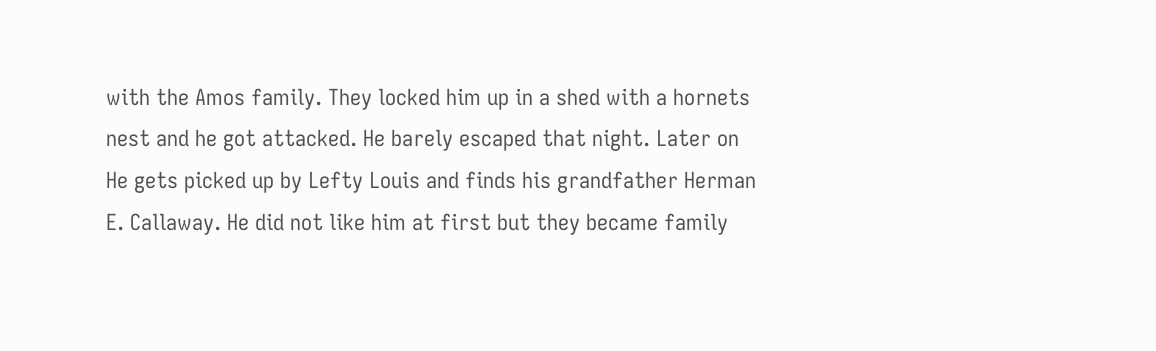with the Amos family. They locked him up in a shed with a hornets nest and he got attacked. He barely escaped that night. Later on He gets picked up by Lefty Louis and finds his grandfather Herman E. Callaway. He did not like him at first but they became family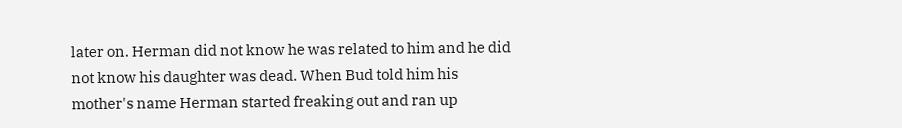later on. Herman did not know he was related to him and he did not know his daughter was dead. When Bud told him his mother's name Herman started freaking out and ran up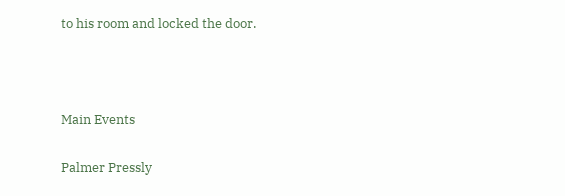to his room and locked the door.



Main Events

Palmer Pressly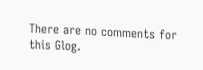There are no comments for this Glog.